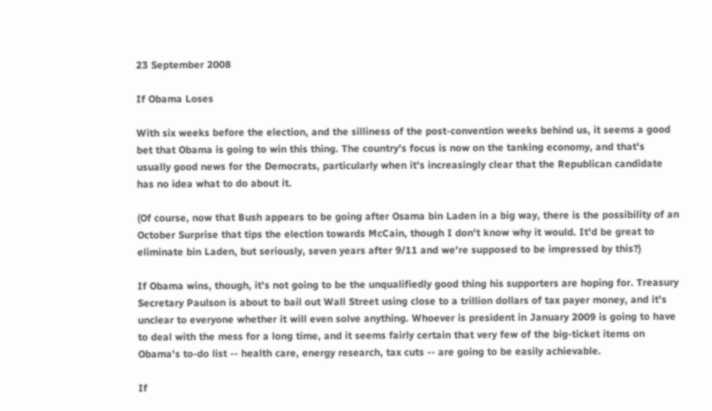23 September 2008

If Obama Loses

With six weeks before the election, and the silliness of the post-convention weeks behind us, it seems a good bet that Obama is going to win this thing. The country's focus is now on the tanking economy, and that's usually good news for the Democrats, particularly when it's increasingly clear that the Republican candidate has no idea what to do about it.

(Of course, now that Bush appears to be going after Osama bin Laden in a big way, there is the possibility of an October Surprise that tips the election towards McCain, though I don't know why it would. It'd be great to eliminate bin Laden, but seriously, seven years after 9/11 and we're supposed to be impressed by this?)

If Obama wins, though, it's not going to be the unqualifiedly good thing his supporters are hoping for. Treasury Secretary Paulson is about to bail out Wall Street using close to a trillion dollars of tax payer money, and it's unclear to everyone whether it will even solve anything. Whoever is president in January 2009 is going to have to deal with the mess for a long time, and it seems fairly certain that very few of the big-ticket items on Obama's to-do list -- health care, energy research, tax cuts -- are going to be easily achievable.

If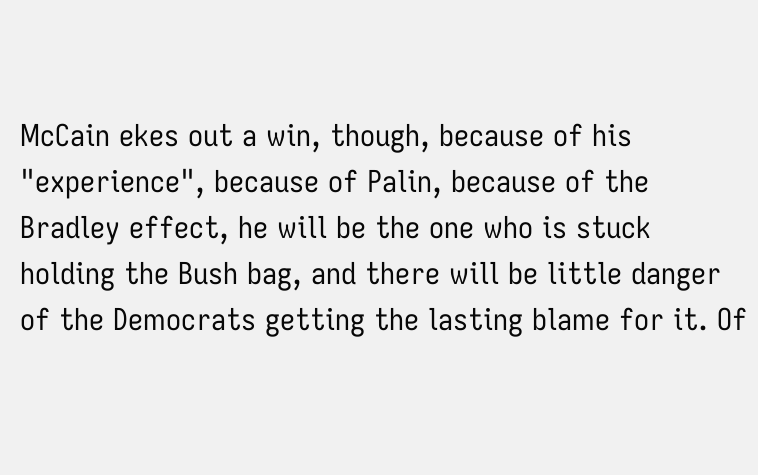McCain ekes out a win, though, because of his "experience", because of Palin, because of the Bradley effect, he will be the one who is stuck holding the Bush bag, and there will be little danger of the Democrats getting the lasting blame for it. Of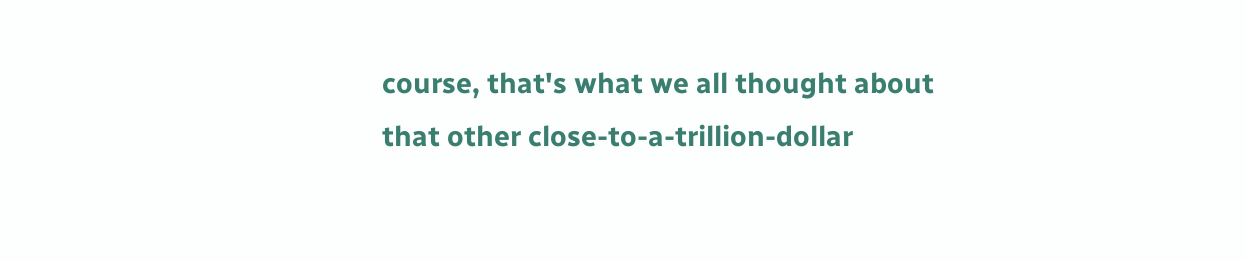course, that's what we all thought about that other close-to-a-trillion-dollar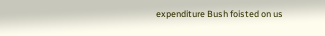expenditure Bush foisted on us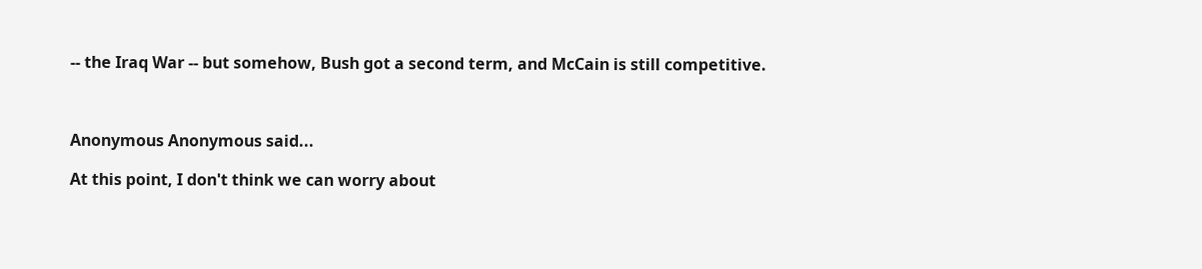-- the Iraq War -- but somehow, Bush got a second term, and McCain is still competitive.



Anonymous Anonymous said...

At this point, I don't think we can worry about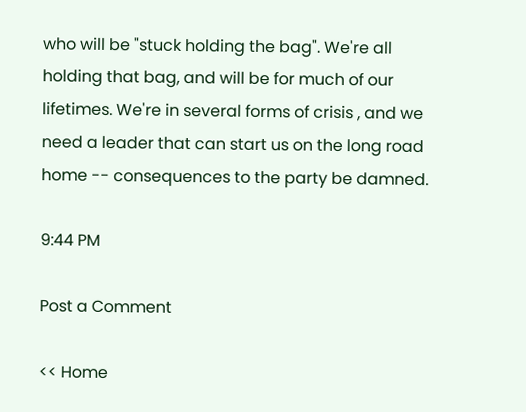who will be "stuck holding the bag". We're all holding that bag, and will be for much of our lifetimes. We're in several forms of crisis , and we need a leader that can start us on the long road home -- consequences to the party be damned.

9:44 PM

Post a Comment

<< Home